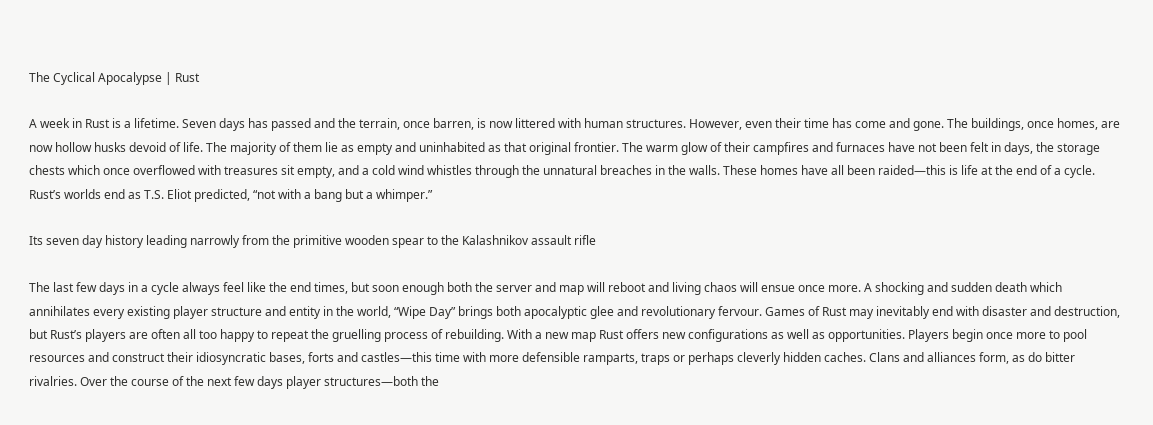The Cyclical Apocalypse | Rust

A week in Rust is a lifetime. Seven days has passed and the terrain, once barren, is now littered with human structures. However, even their time has come and gone. The buildings, once homes, are now hollow husks devoid of life. The majority of them lie as empty and uninhabited as that original frontier. The warm glow of their campfires and furnaces have not been felt in days, the storage chests which once overflowed with treasures sit empty, and a cold wind whistles through the unnatural breaches in the walls. These homes have all been raided—this is life at the end of a cycle. Rust’s worlds end as T.S. Eliot predicted, “not with a bang but a whimper.”

Its seven day history leading narrowly from the primitive wooden spear to the Kalashnikov assault rifle

The last few days in a cycle always feel like the end times, but soon enough both the server and map will reboot and living chaos will ensue once more. A shocking and sudden death which annihilates every existing player structure and entity in the world, “Wipe Day” brings both apocalyptic glee and revolutionary fervour. Games of Rust may inevitably end with disaster and destruction, but Rust’s players are often all too happy to repeat the gruelling process of rebuilding. With a new map Rust offers new configurations as well as opportunities. Players begin once more to pool resources and construct their idiosyncratic bases, forts and castles—this time with more defensible ramparts, traps or perhaps cleverly hidden caches. Clans and alliances form, as do bitter rivalries. Over the course of the next few days player structures—both the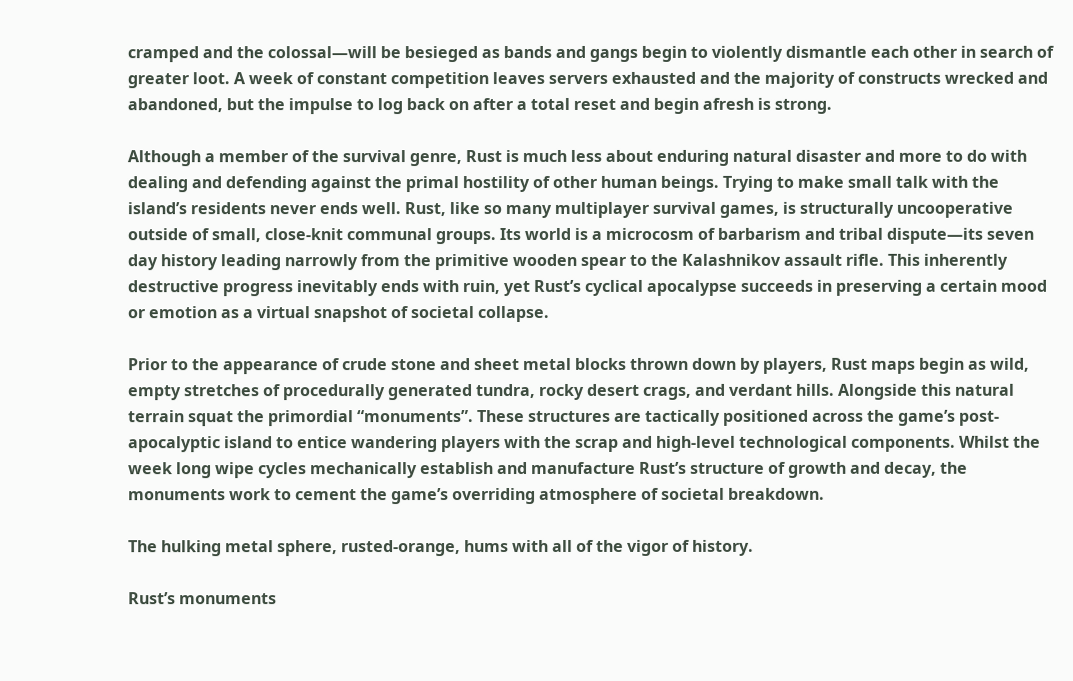cramped and the colossal—will be besieged as bands and gangs begin to violently dismantle each other in search of greater loot. A week of constant competition leaves servers exhausted and the majority of constructs wrecked and abandoned, but the impulse to log back on after a total reset and begin afresh is strong.

Although a member of the survival genre, Rust is much less about enduring natural disaster and more to do with dealing and defending against the primal hostility of other human beings. Trying to make small talk with the island’s residents never ends well. Rust, like so many multiplayer survival games, is structurally uncooperative outside of small, close-knit communal groups. Its world is a microcosm of barbarism and tribal dispute—its seven day history leading narrowly from the primitive wooden spear to the Kalashnikov assault rifle. This inherently destructive progress inevitably ends with ruin, yet Rust’s cyclical apocalypse succeeds in preserving a certain mood or emotion as a virtual snapshot of societal collapse.

Prior to the appearance of crude stone and sheet metal blocks thrown down by players, Rust maps begin as wild, empty stretches of procedurally generated tundra, rocky desert crags, and verdant hills. Alongside this natural terrain squat the primordial “monuments”. These structures are tactically positioned across the game’s post-apocalyptic island to entice wandering players with the scrap and high-level technological components. Whilst the week long wipe cycles mechanically establish and manufacture Rust’s structure of growth and decay, the monuments work to cement the game’s overriding atmosphere of societal breakdown.

The hulking metal sphere, rusted-orange, hums with all of the vigor of history.

Rust’s monuments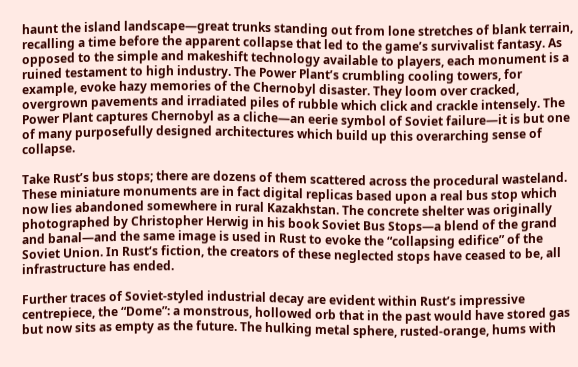haunt the island landscape—great trunks standing out from lone stretches of blank terrain, recalling a time before the apparent collapse that led to the game’s survivalist fantasy. As opposed to the simple and makeshift technology available to players, each monument is a ruined testament to high industry. The Power Plant’s crumbling cooling towers, for example, evoke hazy memories of the Chernobyl disaster. They loom over cracked, overgrown pavements and irradiated piles of rubble which click and crackle intensely. The Power Plant captures Chernobyl as a cliche—an eerie symbol of Soviet failure—it is but one of many purposefully designed architectures which build up this overarching sense of collapse.

Take Rust’s bus stops; there are dozens of them scattered across the procedural wasteland. These miniature monuments are in fact digital replicas based upon a real bus stop which now lies abandoned somewhere in rural Kazakhstan. The concrete shelter was originally photographed by Christopher Herwig in his book Soviet Bus Stops—a blend of the grand and banal—and the same image is used in Rust to evoke the “collapsing edifice” of the Soviet Union. In Rust‘s fiction, the creators of these neglected stops have ceased to be, all infrastructure has ended.

Further traces of Soviet-styled industrial decay are evident within Rust’s impressive centrepiece, the “Dome”: a monstrous, hollowed orb that in the past would have stored gas but now sits as empty as the future. The hulking metal sphere, rusted-orange, hums with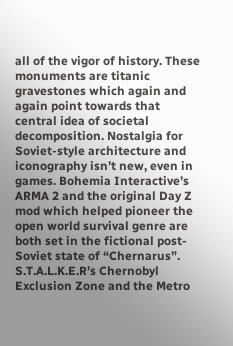all of the vigor of history. These monuments are titanic gravestones which again and again point towards that central idea of societal decomposition. Nostalgia for Soviet-style architecture and iconography isn’t new, even in games. Bohemia Interactive’s ARMA 2 and the original Day Z mod which helped pioneer the open world survival genre are both set in the fictional post-Soviet state of “Chernarus”. S.T.A.L.K.E.R’s Chernobyl Exclusion Zone and the Metro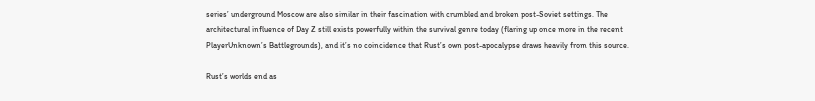series’ underground Moscow are also similar in their fascination with crumbled and broken post-Soviet settings. The architectural influence of Day Z still exists powerfully within the survival genre today (flaring up once more in the recent PlayerUnknown’s Battlegrounds), and it’s no coincidence that Rust’s own post-apocalypse draws heavily from this source.

Rust’s worlds end as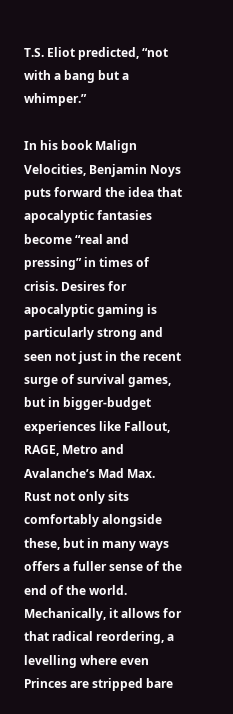T.S. Eliot predicted, “not with a bang but a whimper.”

In his book Malign Velocities, Benjamin Noys puts forward the idea that apocalyptic fantasies become “real and pressing” in times of crisis. Desires for apocalyptic gaming is particularly strong and seen not just in the recent surge of survival games, but in bigger-budget experiences like Fallout, RAGE, Metro and Avalanche’s Mad Max. Rust not only sits comfortably alongside these, but in many ways offers a fuller sense of the end of the world. Mechanically, it allows for that radical reordering, a levelling where even Princes are stripped bare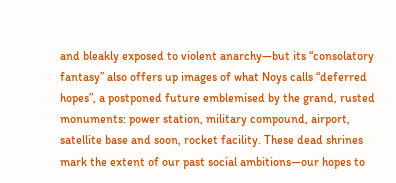and bleakly exposed to violent anarchy—but its “consolatory fantasy” also offers up images of what Noys calls “deferred hopes”, a postponed future emblemised by the grand, rusted monuments: power station, military compound, airport, satellite base and soon, rocket facility. These dead shrines mark the extent of our past social ambitions—our hopes to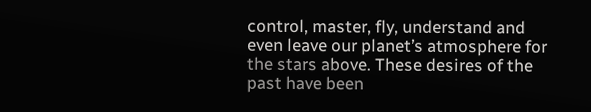control, master, fly, understand and even leave our planet’s atmosphere for the stars above. These desires of the past have been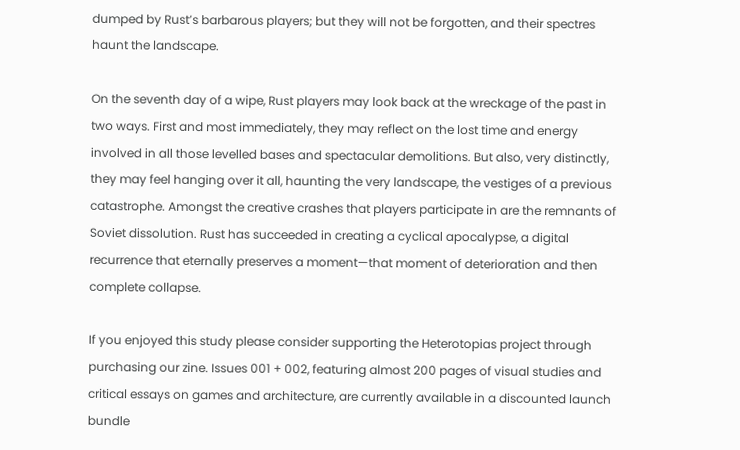dumped by Rust’s barbarous players; but they will not be forgotten, and their spectres haunt the landscape.

On the seventh day of a wipe, Rust players may look back at the wreckage of the past in two ways. First and most immediately, they may reflect on the lost time and energy involved in all those levelled bases and spectacular demolitions. But also, very distinctly, they may feel hanging over it all, haunting the very landscape, the vestiges of a previous catastrophe. Amongst the creative crashes that players participate in are the remnants of Soviet dissolution. Rust has succeeded in creating a cyclical apocalypse, a digital recurrence that eternally preserves a moment—that moment of deterioration and then complete collapse.

If you enjoyed this study please consider supporting the Heterotopias project through purchasing our zine. Issues 001 + 002, featuring almost 200 pages of visual studies and critical essays on games and architecture, are currently available in a discounted launch bundle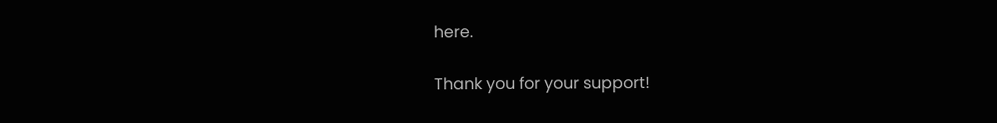here.

Thank you for your support!